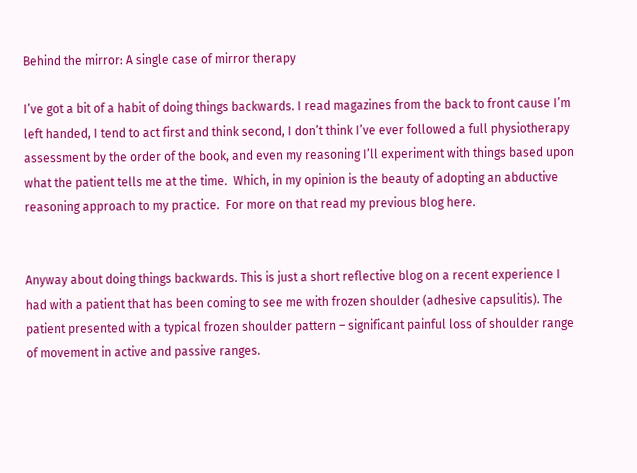Behind the mirror: A single case of mirror therapy

I’ve got a bit of a habit of doing things backwards. I read magazines from the back to front cause I’m left handed, I tend to act first and think second, I don’t think I’ve ever followed a full physiotherapy assessment by the order of the book, and even my reasoning I’ll experiment with things based upon what the patient tells me at the time.  Which, in my opinion is the beauty of adopting an abductive reasoning approach to my practice.  For more on that read my previous blog here.


Anyway about doing things backwards. This is just a short reflective blog on a recent experience I had with a patient that has been coming to see me with frozen shoulder (adhesive capsulitis). The patient presented with a typical frozen shoulder pattern – significant painful loss of shoulder range of movement in active and passive ranges.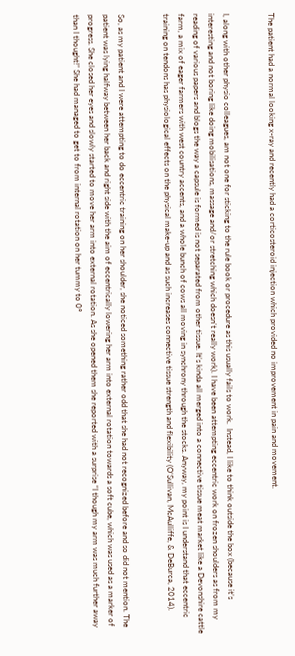The patient had a normal looking x-ray and recently had a corticosteroid injection which provided no improvement in pain and movement.


I, along with other physio colleagues, am not one for sticking to the rule book or procedure as this usually fails to work.  Instead, I like to think outside the box (because it’s interesting and not boring like doing mobilisations, massage and/or stretching which doesn’t really work). I have been attempting eccentric work on frozen shoulders as from my reading of various papers and blogs the way a capsule is formed is not separated from other tissue. It’s kinda all merged into a connective tissue meat market like a Devonshire cattle farm, a mix of eager farmers with west country accents, and a whole bunch of cows all moving in synchrony through the stocks. Anyway, my point is I understand that eccentric training on tendons has physiological effects on the physical make-up and as such increases connective tissue strength and flexibility (O’Sullivan, McAulliffe, & DeBurca, 2014).


So, as my patient and I were attempting to do eccentric training on her shoulder, she noticed something rather odd that she had not recognized before and so did not mention. The patient was lying halfway between her back and right side with the aim of eccentrically lowering her arm into external rotation towards a soft cube, which was used as a marker of progress. She closed her eyes and slowly started to move her arm into external rotation. As she opened them she reported with a surprise “I though my arm was much further away than I thought!” She had managed to get to from internal rotation on her tummy to 0°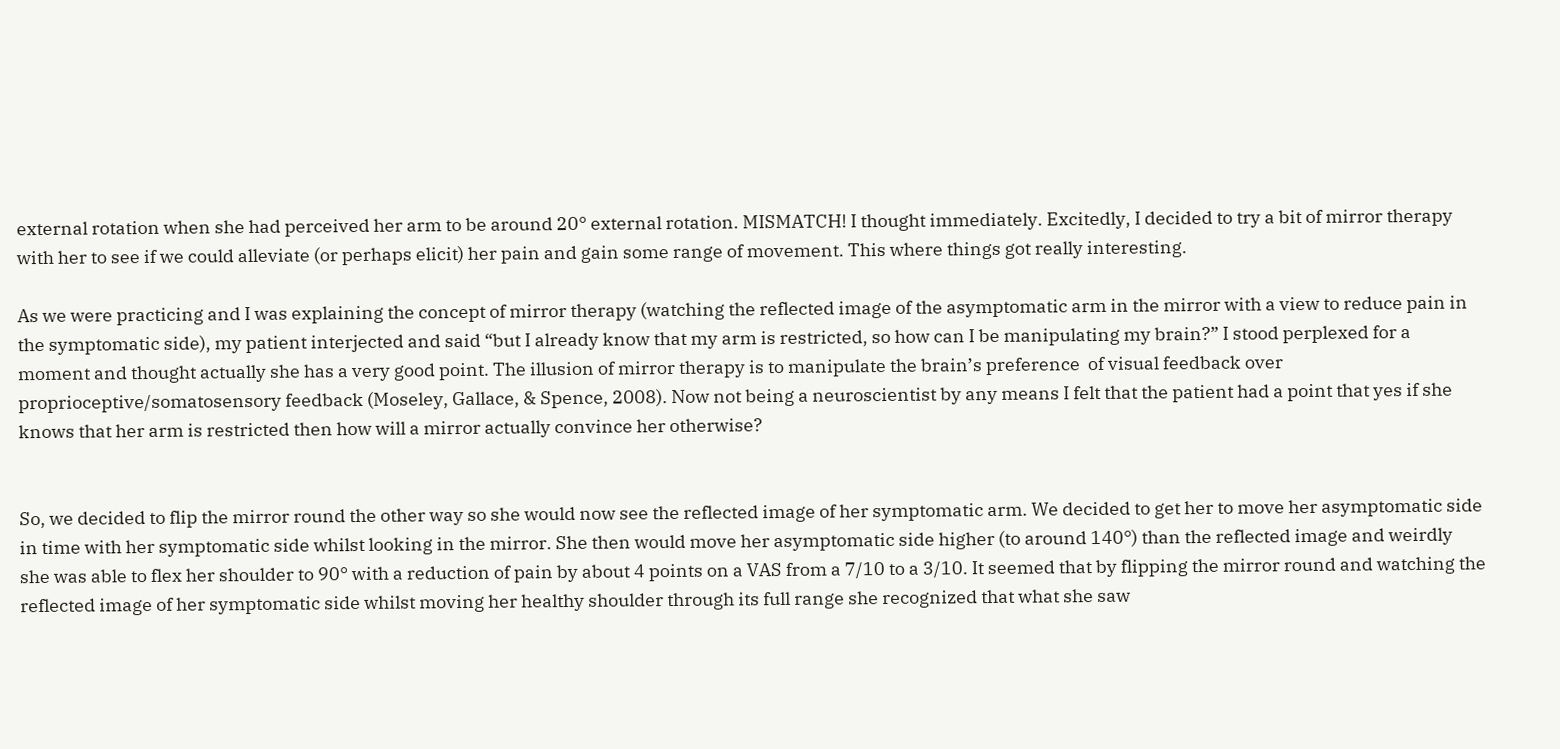external rotation when she had perceived her arm to be around 20° external rotation. MISMATCH! I thought immediately. Excitedly, I decided to try a bit of mirror therapy with her to see if we could alleviate (or perhaps elicit) her pain and gain some range of movement. This where things got really interesting.

As we were practicing and I was explaining the concept of mirror therapy (watching the reflected image of the asymptomatic arm in the mirror with a view to reduce pain in the symptomatic side), my patient interjected and said “but I already know that my arm is restricted, so how can I be manipulating my brain?” I stood perplexed for a moment and thought actually she has a very good point. The illusion of mirror therapy is to manipulate the brain’s preference  of visual feedback over proprioceptive/somatosensory feedback (Moseley, Gallace, & Spence, 2008). Now not being a neuroscientist by any means I felt that the patient had a point that yes if she knows that her arm is restricted then how will a mirror actually convince her otherwise?


So, we decided to flip the mirror round the other way so she would now see the reflected image of her symptomatic arm. We decided to get her to move her asymptomatic side in time with her symptomatic side whilst looking in the mirror. She then would move her asymptomatic side higher (to around 140°) than the reflected image and weirdly she was able to flex her shoulder to 90° with a reduction of pain by about 4 points on a VAS from a 7/10 to a 3/10. It seemed that by flipping the mirror round and watching the reflected image of her symptomatic side whilst moving her healthy shoulder through its full range she recognized that what she saw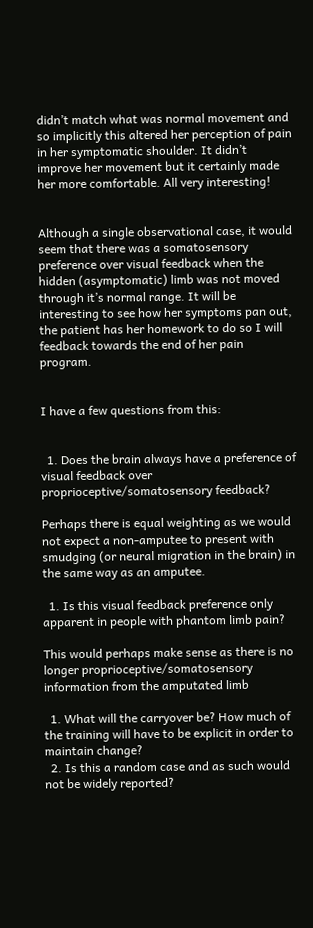didn’t match what was normal movement and so implicitly this altered her perception of pain in her symptomatic shoulder. It didn’t improve her movement but it certainly made her more comfortable. All very interesting!


Although a single observational case, it would seem that there was a somatosensory preference over visual feedback when the hidden (asymptomatic) limb was not moved through it’s normal range. It will be interesting to see how her symptoms pan out, the patient has her homework to do so I will feedback towards the end of her pain program.


I have a few questions from this:


  1. Does the brain always have a preference of visual feedback over proprioceptive/somatosensory feedback?

Perhaps there is equal weighting as we would not expect a non-amputee to present with smudging (or neural migration in the brain) in the same way as an amputee.

  1. Is this visual feedback preference only apparent in people with phantom limb pain?

This would perhaps make sense as there is no longer proprioceptive/somatosensory information from the amputated limb

  1. What will the carryover be? How much of the training will have to be explicit in order to maintain change?
  2. Is this a random case and as such would not be widely reported?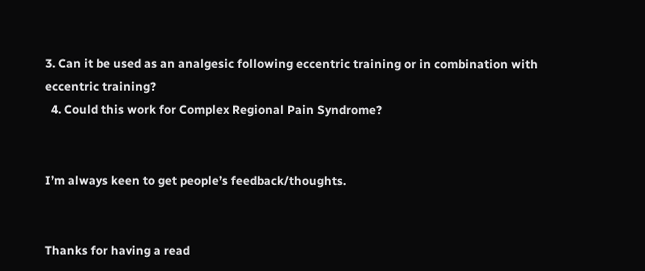3. Can it be used as an analgesic following eccentric training or in combination with eccentric training?
  4. Could this work for Complex Regional Pain Syndrome?


I’m always keen to get people’s feedback/thoughts.


Thanks for having a read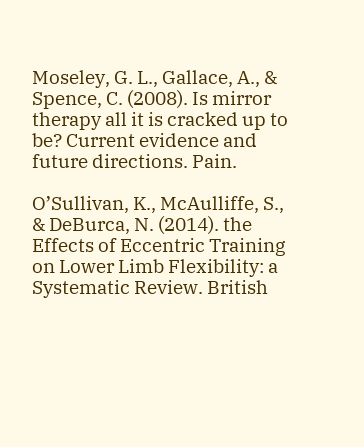Moseley, G. L., Gallace, A., & Spence, C. (2008). Is mirror therapy all it is cracked up to be? Current evidence and future directions. Pain.

O’Sullivan, K., McAulliffe, S., & DeBurca, N. (2014). the Effects of Eccentric Training on Lower Limb Flexibility: a Systematic Review. British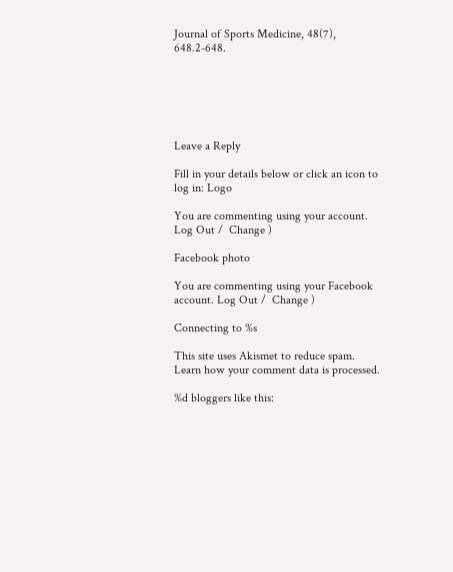Journal of Sports Medicine, 48(7), 648.2-648.






Leave a Reply

Fill in your details below or click an icon to log in: Logo

You are commenting using your account. Log Out /  Change )

Facebook photo

You are commenting using your Facebook account. Log Out /  Change )

Connecting to %s

This site uses Akismet to reduce spam. Learn how your comment data is processed.

%d bloggers like this: